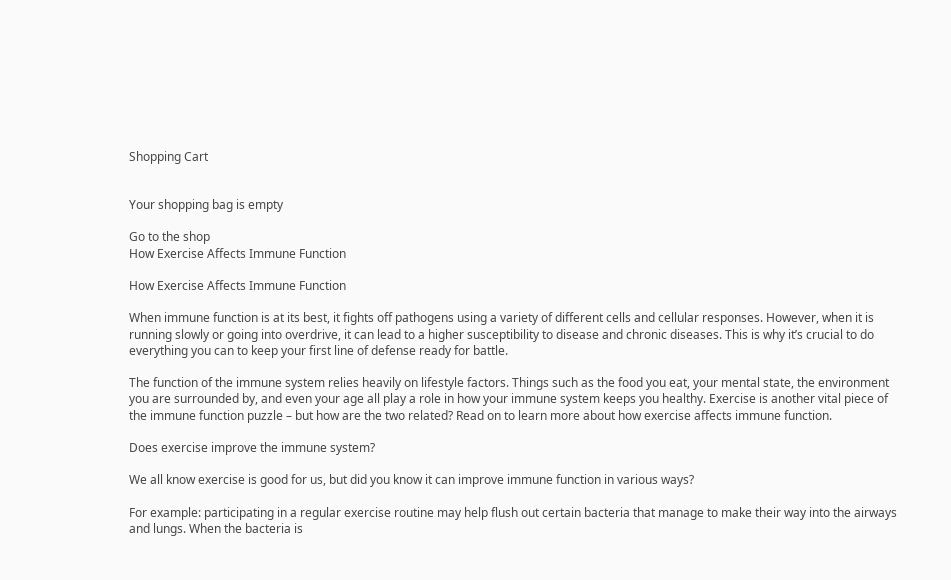Shopping Cart


Your shopping bag is empty

Go to the shop
How Exercise Affects Immune Function

How Exercise Affects Immune Function

When immune function is at its best, it fights off pathogens using a variety of different cells and cellular responses. However, when it is running slowly or going into overdrive, it can lead to a higher susceptibility to disease and chronic diseases. This is why it’s crucial to do everything you can to keep your first line of defense ready for battle.

The function of the immune system relies heavily on lifestyle factors. Things such as the food you eat, your mental state, the environment you are surrounded by, and even your age all play a role in how your immune system keeps you healthy. Exercise is another vital piece of the immune function puzzle – but how are the two related? Read on to learn more about how exercise affects immune function.

Does exercise improve the immune system?

We all know exercise is good for us, but did you know it can improve immune function in various ways?

For example: participating in a regular exercise routine may help flush out certain bacteria that manage to make their way into the airways and lungs. When the bacteria is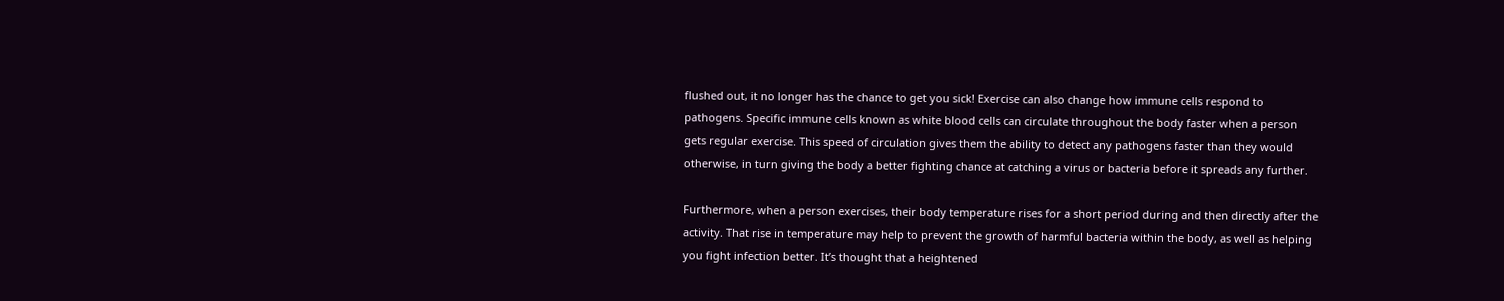flushed out, it no longer has the chance to get you sick! Exercise can also change how immune cells respond to pathogens. Specific immune cells known as white blood cells can circulate throughout the body faster when a person gets regular exercise. This speed of circulation gives them the ability to detect any pathogens faster than they would otherwise, in turn giving the body a better fighting chance at catching a virus or bacteria before it spreads any further.

Furthermore, when a person exercises, their body temperature rises for a short period during and then directly after the activity. That rise in temperature may help to prevent the growth of harmful bacteria within the body, as well as helping you fight infection better. It’s thought that a heightened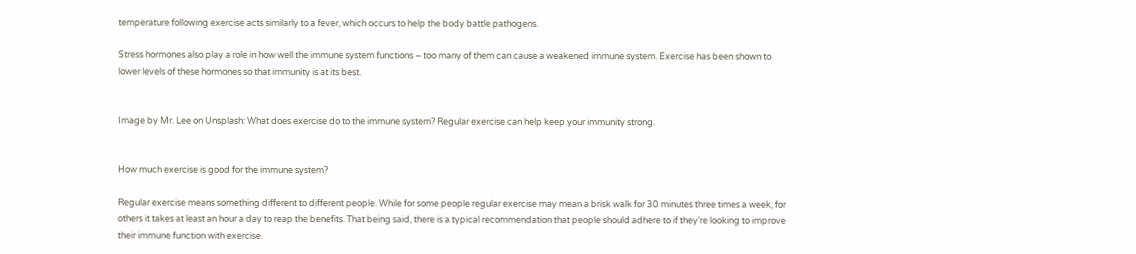temperature following exercise acts similarly to a fever, which occurs to help the body battle pathogens.

Stress hormones also play a role in how well the immune system functions – too many of them can cause a weakened immune system. Exercise has been shown to lower levels of these hormones so that immunity is at its best.


Image by Mr. Lee on Unsplash: What does exercise do to the immune system? Regular exercise can help keep your immunity strong.


How much exercise is good for the immune system?

Regular exercise means something different to different people. While for some people regular exercise may mean a brisk walk for 30 minutes three times a week, for others it takes at least an hour a day to reap the benefits. That being said, there is a typical recommendation that people should adhere to if they’re looking to improve their immune function with exercise.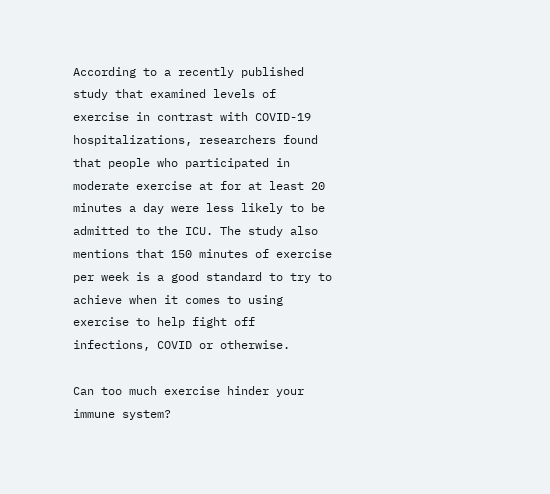According to a recently published study that examined levels of exercise in contrast with COVID-19 hospitalizations, researchers found that people who participated in moderate exercise at for at least 20 minutes a day were less likely to be admitted to the ICU. The study also mentions that 150 minutes of exercise per week is a good standard to try to achieve when it comes to using exercise to help fight off infections, COVID or otherwise.

Can too much exercise hinder your immune system?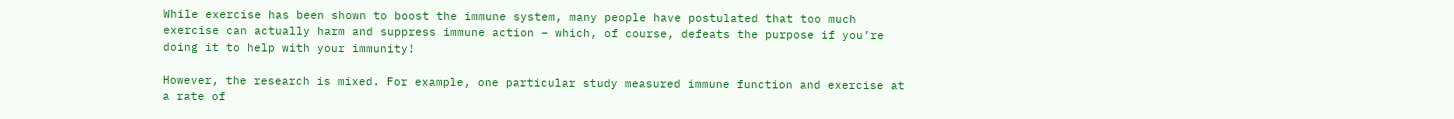While exercise has been shown to boost the immune system, many people have postulated that too much exercise can actually harm and suppress immune action – which, of course, defeats the purpose if you’re doing it to help with your immunity!

However, the research is mixed. For example, one particular study measured immune function and exercise at a rate of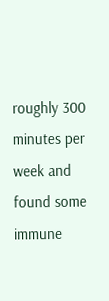roughly 300 minutes per week and found some immune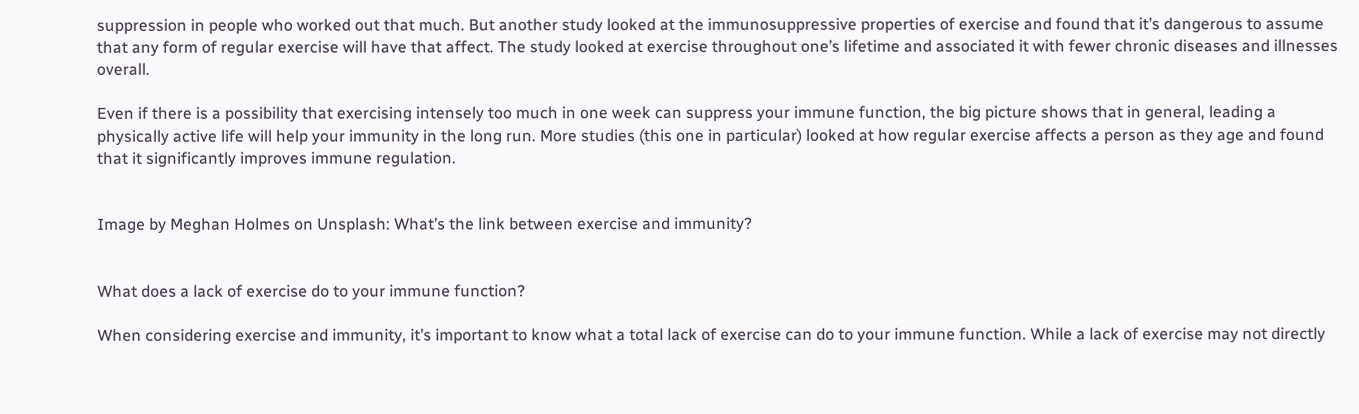suppression in people who worked out that much. But another study looked at the immunosuppressive properties of exercise and found that it’s dangerous to assume that any form of regular exercise will have that affect. The study looked at exercise throughout one’s lifetime and associated it with fewer chronic diseases and illnesses overall.

Even if there is a possibility that exercising intensely too much in one week can suppress your immune function, the big picture shows that in general, leading a physically active life will help your immunity in the long run. More studies (this one in particular) looked at how regular exercise affects a person as they age and found that it significantly improves immune regulation.


Image by Meghan Holmes on Unsplash: What’s the link between exercise and immunity?


What does a lack of exercise do to your immune function?

When considering exercise and immunity, it’s important to know what a total lack of exercise can do to your immune function. While a lack of exercise may not directly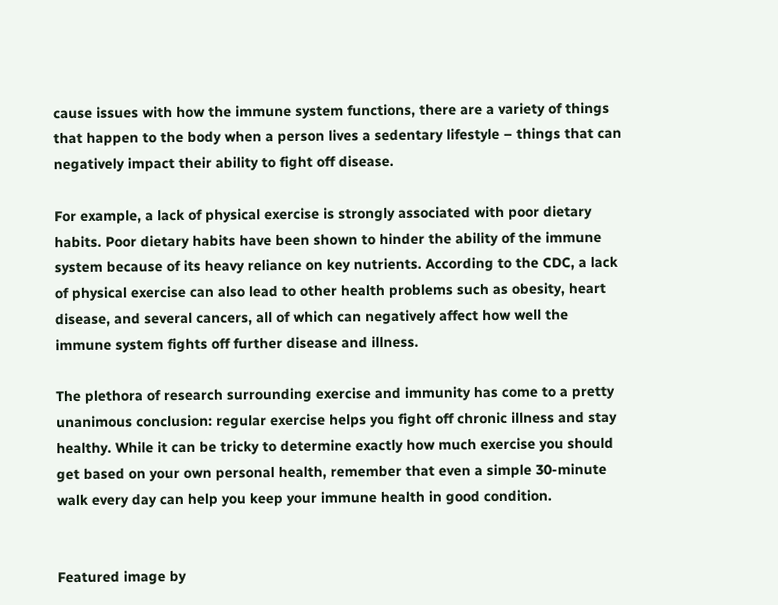cause issues with how the immune system functions, there are a variety of things that happen to the body when a person lives a sedentary lifestyle – things that can negatively impact their ability to fight off disease.

For example, a lack of physical exercise is strongly associated with poor dietary habits. Poor dietary habits have been shown to hinder the ability of the immune system because of its heavy reliance on key nutrients. According to the CDC, a lack of physical exercise can also lead to other health problems such as obesity, heart disease, and several cancers, all of which can negatively affect how well the immune system fights off further disease and illness.

The plethora of research surrounding exercise and immunity has come to a pretty unanimous conclusion: regular exercise helps you fight off chronic illness and stay healthy. While it can be tricky to determine exactly how much exercise you should get based on your own personal health, remember that even a simple 30-minute walk every day can help you keep your immune health in good condition.


Featured image by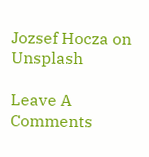Jozsef Hocza on Unsplash

Leave A Comments